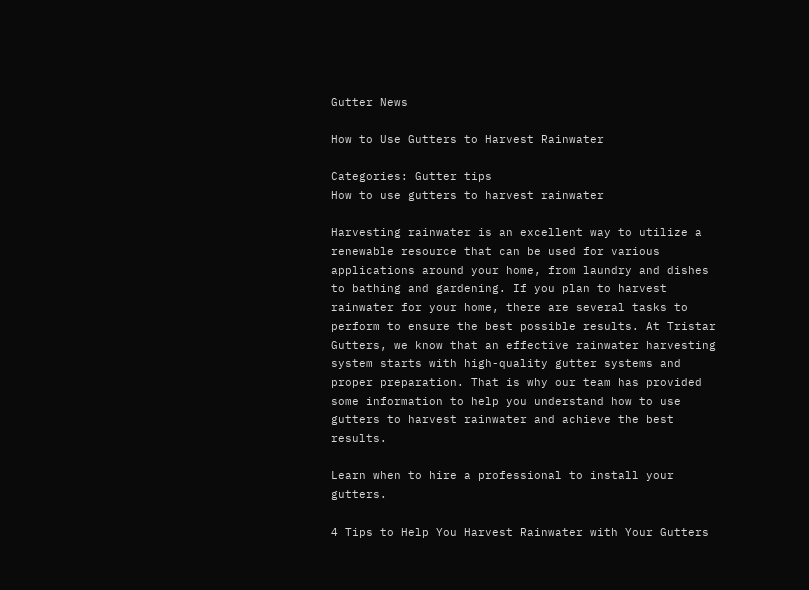Gutter News

How to Use Gutters to Harvest Rainwater

Categories: Gutter tips
How to use gutters to harvest rainwater

Harvesting rainwater is an excellent way to utilize a renewable resource that can be used for various applications around your home, from laundry and dishes to bathing and gardening. If you plan to harvest rainwater for your home, there are several tasks to perform to ensure the best possible results. At Tristar Gutters, we know that an effective rainwater harvesting system starts with high-quality gutter systems and proper preparation. That is why our team has provided some information to help you understand how to use gutters to harvest rainwater and achieve the best results.

Learn when to hire a professional to install your gutters.

4 Tips to Help You Harvest Rainwater with Your Gutters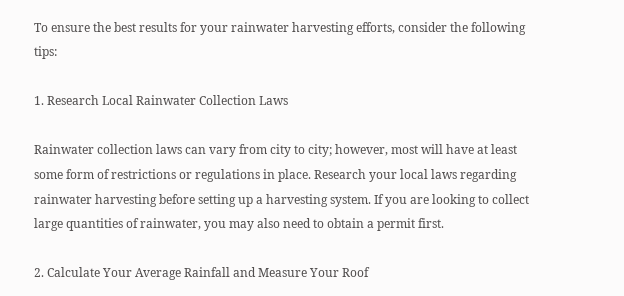To ensure the best results for your rainwater harvesting efforts, consider the following tips:

1. Research Local Rainwater Collection Laws

Rainwater collection laws can vary from city to city; however, most will have at least some form of restrictions or regulations in place. Research your local laws regarding rainwater harvesting before setting up a harvesting system. If you are looking to collect large quantities of rainwater, you may also need to obtain a permit first.

2. Calculate Your Average Rainfall and Measure Your Roof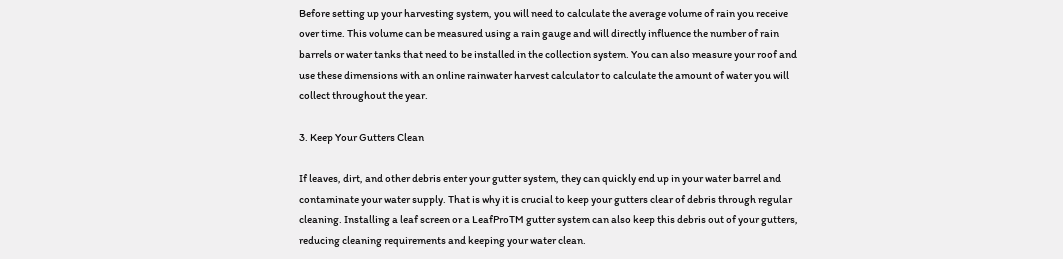Before setting up your harvesting system, you will need to calculate the average volume of rain you receive over time. This volume can be measured using a rain gauge and will directly influence the number of rain barrels or water tanks that need to be installed in the collection system. You can also measure your roof and use these dimensions with an online rainwater harvest calculator to calculate the amount of water you will collect throughout the year.

3. Keep Your Gutters Clean

If leaves, dirt, and other debris enter your gutter system, they can quickly end up in your water barrel and contaminate your water supply. That is why it is crucial to keep your gutters clear of debris through regular cleaning. Installing a leaf screen or a LeafProTM gutter system can also keep this debris out of your gutters, reducing cleaning requirements and keeping your water clean.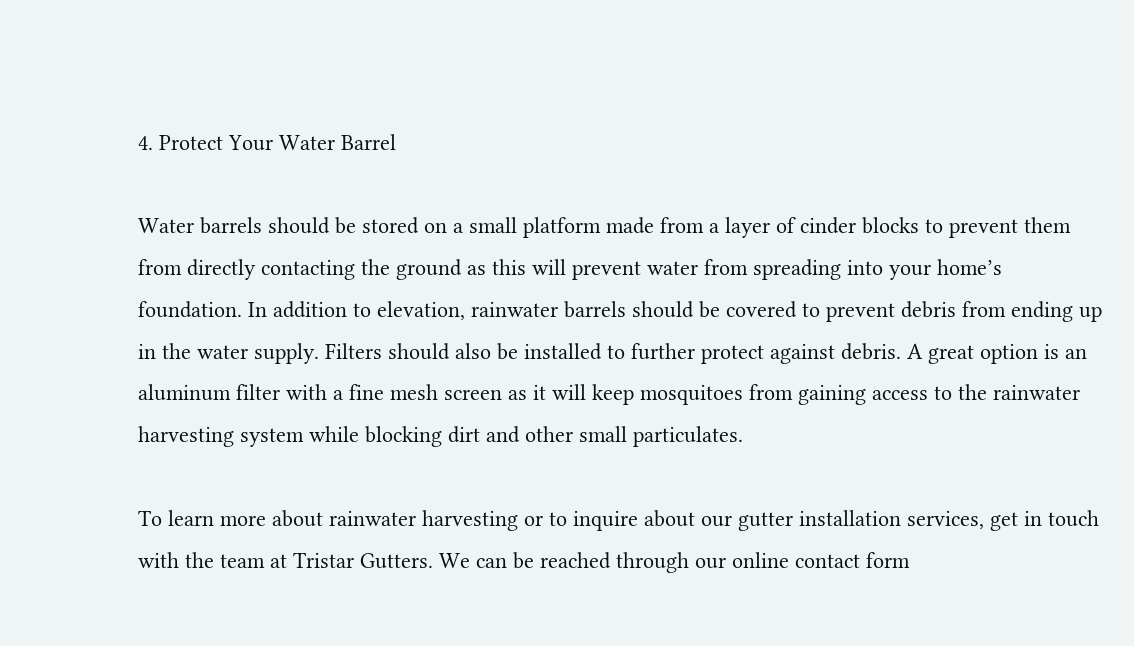4. Protect Your Water Barrel

Water barrels should be stored on a small platform made from a layer of cinder blocks to prevent them from directly contacting the ground as this will prevent water from spreading into your home’s foundation. In addition to elevation, rainwater barrels should be covered to prevent debris from ending up in the water supply. Filters should also be installed to further protect against debris. A great option is an aluminum filter with a fine mesh screen as it will keep mosquitoes from gaining access to the rainwater harvesting system while blocking dirt and other small particulates.

To learn more about rainwater harvesting or to inquire about our gutter installation services, get in touch with the team at Tristar Gutters. We can be reached through our online contact form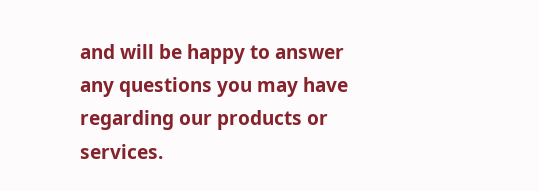and will be happy to answer any questions you may have regarding our products or services.